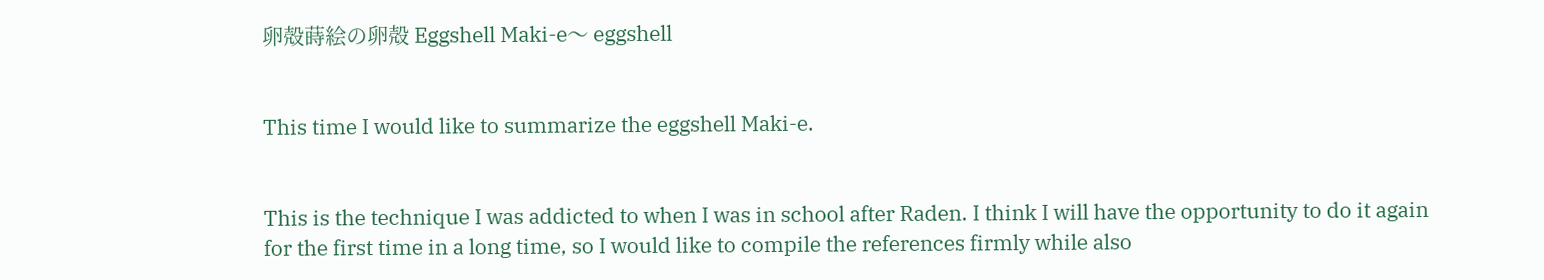卵殻蒔絵の卵殻 Eggshell Maki-e〜 eggshell


This time I would like to summarize the eggshell Maki-e.


This is the technique I was addicted to when I was in school after Raden. I think I will have the opportunity to do it again for the first time in a long time, so I would like to compile the references firmly while also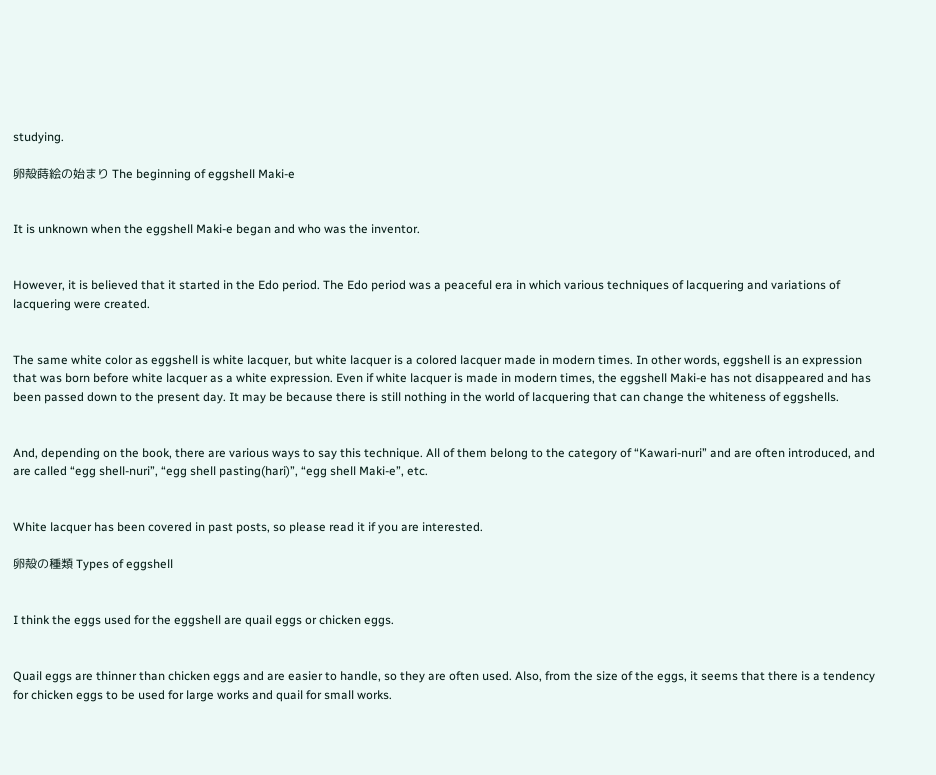studying.

卵殻蒔絵の始まり The beginning of eggshell Maki-e


It is unknown when the eggshell Maki-e began and who was the inventor.


However, it is believed that it started in the Edo period. The Edo period was a peaceful era in which various techniques of lacquering and variations of lacquering were created.


The same white color as eggshell is white lacquer, but white lacquer is a colored lacquer made in modern times. In other words, eggshell is an expression that was born before white lacquer as a white expression. Even if white lacquer is made in modern times, the eggshell Maki-e has not disappeared and has been passed down to the present day. It may be because there is still nothing in the world of lacquering that can change the whiteness of eggshells.


And, depending on the book, there are various ways to say this technique. All of them belong to the category of “Kawari-nuri” and are often introduced, and are called “egg shell-nuri”, “egg shell pasting(hari)”, “egg shell Maki-e”, etc.


White lacquer has been covered in past posts, so please read it if you are interested.

卵殻の種類 Types of eggshell


I think the eggs used for the eggshell are quail eggs or chicken eggs.


Quail eggs are thinner than chicken eggs and are easier to handle, so they are often used. Also, from the size of the eggs, it seems that there is a tendency for chicken eggs to be used for large works and quail for small works.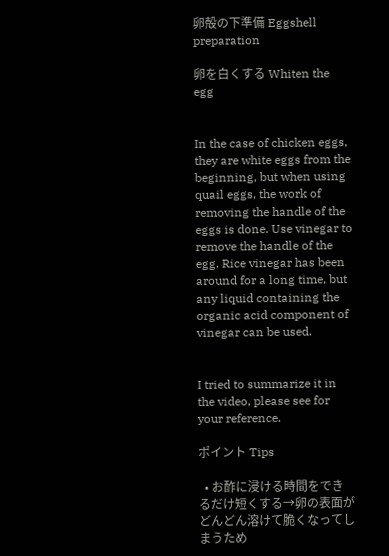卵殻の下準備 Eggshell preparation

卵を白くする Whiten the egg


In the case of chicken eggs, they are white eggs from the beginning, but when using quail eggs, the work of removing the handle of the eggs is done. Use vinegar to remove the handle of the egg. Rice vinegar has been around for a long time, but any liquid containing the organic acid component of vinegar can be used.


I tried to summarize it in the video, please see for your reference.

ポイント Tips

  • お酢に浸ける時間をできるだけ短くする→卵の表面がどんどん溶けて脆くなってしまうため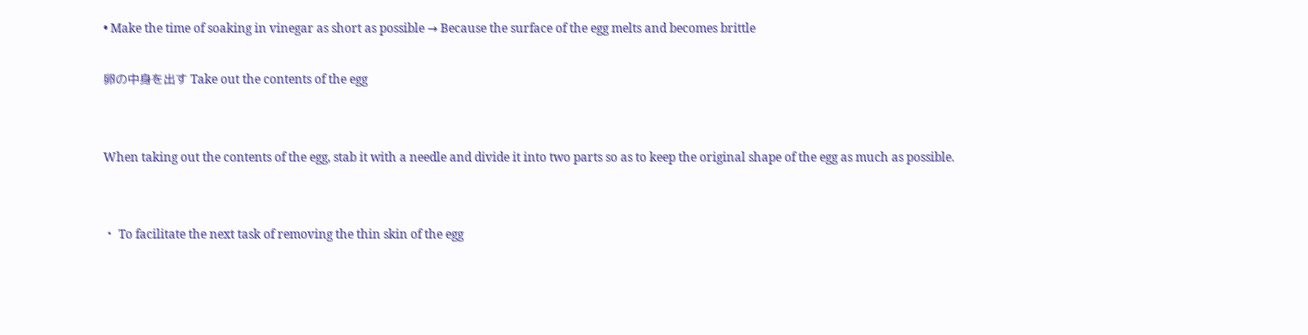• Make the time of soaking in vinegar as short as possible → Because the surface of the egg melts and becomes brittle

卵の中身を出す Take out the contents of the egg


When taking out the contents of the egg, stab it with a needle and divide it into two parts so as to keep the original shape of the egg as much as possible.


・ To facilitate the next task of removing the thin skin of the egg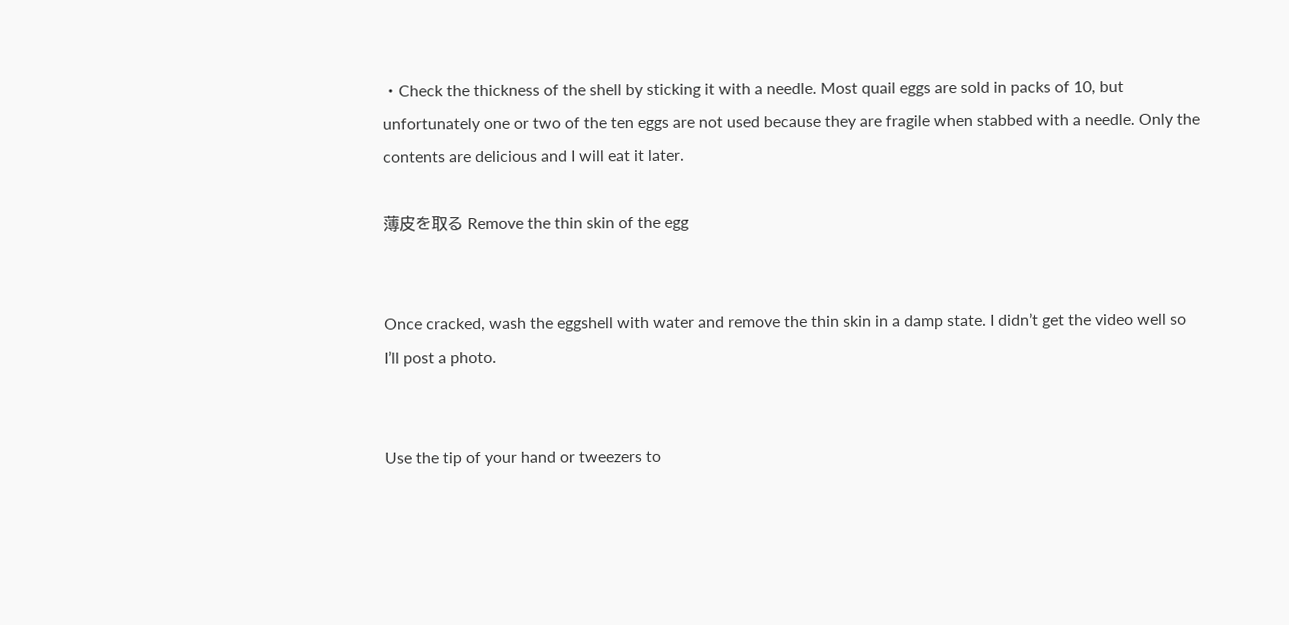・Check the thickness of the shell by sticking it with a needle. Most quail eggs are sold in packs of 10, but unfortunately one or two of the ten eggs are not used because they are fragile when stabbed with a needle. Only the contents are delicious and I will eat it later.

薄皮を取る Remove the thin skin of the egg


Once cracked, wash the eggshell with water and remove the thin skin in a damp state. I didn’t get the video well so I’ll post a photo.


Use the tip of your hand or tweezers to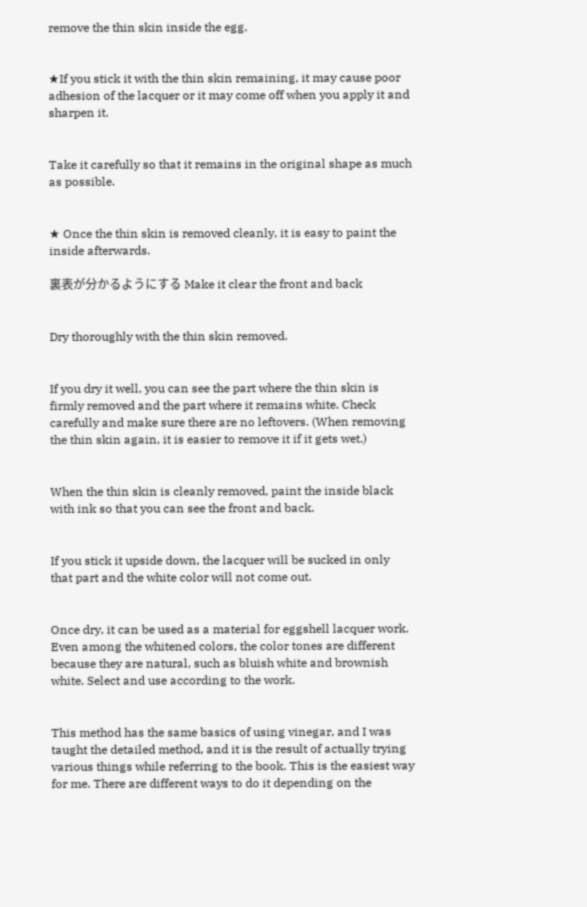remove the thin skin inside the egg.


★If you stick it with the thin skin remaining, it may cause poor adhesion of the lacquer or it may come off when you apply it and sharpen it.


Take it carefully so that it remains in the original shape as much as possible.


★ Once the thin skin is removed cleanly, it is easy to paint the inside afterwards.

裏表が分かるようにする Make it clear the front and back


Dry thoroughly with the thin skin removed.


If you dry it well, you can see the part where the thin skin is firmly removed and the part where it remains white. Check carefully and make sure there are no leftovers. (When removing the thin skin again, it is easier to remove it if it gets wet.)


When the thin skin is cleanly removed, paint the inside black with ink so that you can see the front and back.


If you stick it upside down, the lacquer will be sucked in only that part and the white color will not come out.


Once dry, it can be used as a material for eggshell lacquer work. Even among the whitened colors, the color tones are different because they are natural, such as bluish white and brownish white. Select and use according to the work.


This method has the same basics of using vinegar, and I was taught the detailed method, and it is the result of actually trying various things while referring to the book. This is the easiest way for me. There are different ways to do it depending on the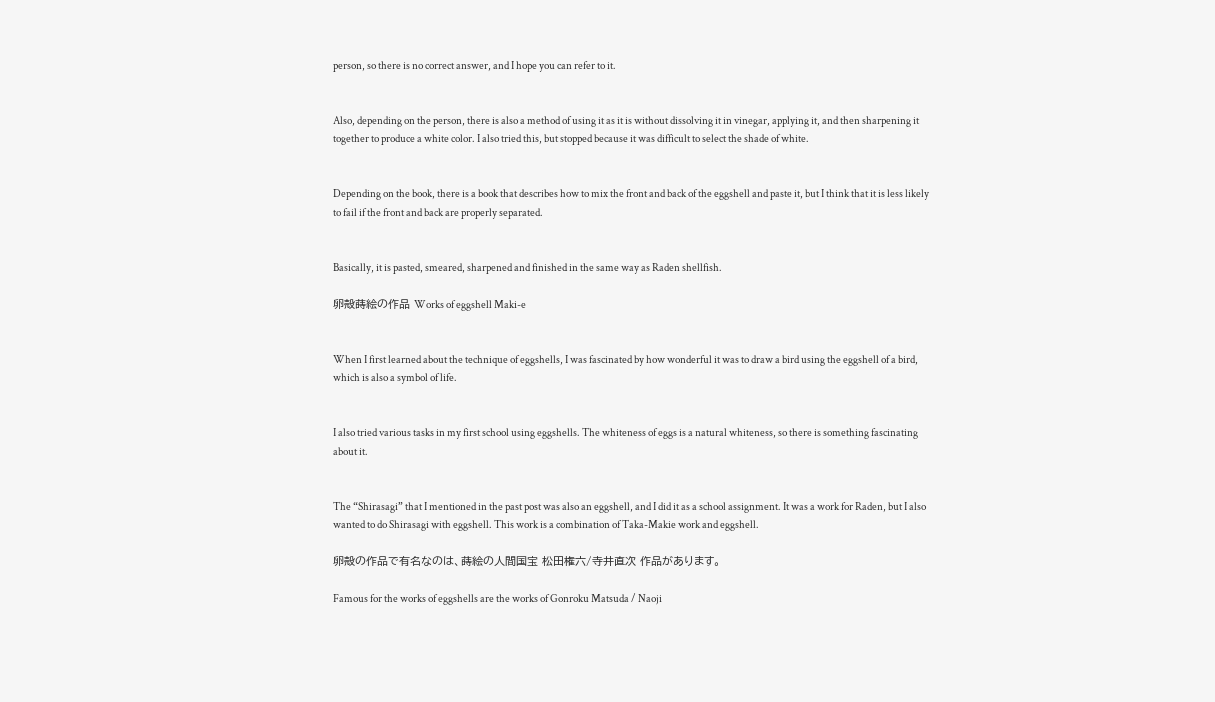person, so there is no correct answer, and I hope you can refer to it.


Also, depending on the person, there is also a method of using it as it is without dissolving it in vinegar, applying it, and then sharpening it together to produce a white color. I also tried this, but stopped because it was difficult to select the shade of white.


Depending on the book, there is a book that describes how to mix the front and back of the eggshell and paste it, but I think that it is less likely to fail if the front and back are properly separated.


Basically, it is pasted, smeared, sharpened and finished in the same way as Raden shellfish.

卵殻蒔絵の作品 Works of eggshell Maki-e


When I first learned about the technique of eggshells, I was fascinated by how wonderful it was to draw a bird using the eggshell of a bird, which is also a symbol of life.


I also tried various tasks in my first school using eggshells. The whiteness of eggs is a natural whiteness, so there is something fascinating about it.


The “Shirasagi” that I mentioned in the past post was also an eggshell, and I did it as a school assignment. It was a work for Raden, but I also wanted to do Shirasagi with eggshell. This work is a combination of Taka-Makie work and eggshell.

卵殻の作品で有名なのは、蒔絵の人間国宝 松田権六/寺井直次 作品があります。

Famous for the works of eggshells are the works of Gonroku Matsuda / Naoji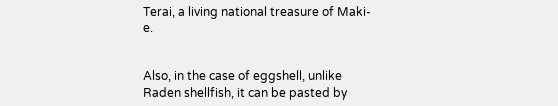Terai, a living national treasure of Maki-e.


Also, in the case of eggshell, unlike Raden shellfish, it can be pasted by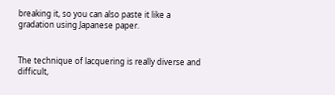breaking it, so you can also paste it like a gradation using Japanese paper.


The technique of lacquering is really diverse and difficult,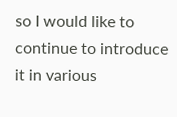so I would like to continue to introduce it in various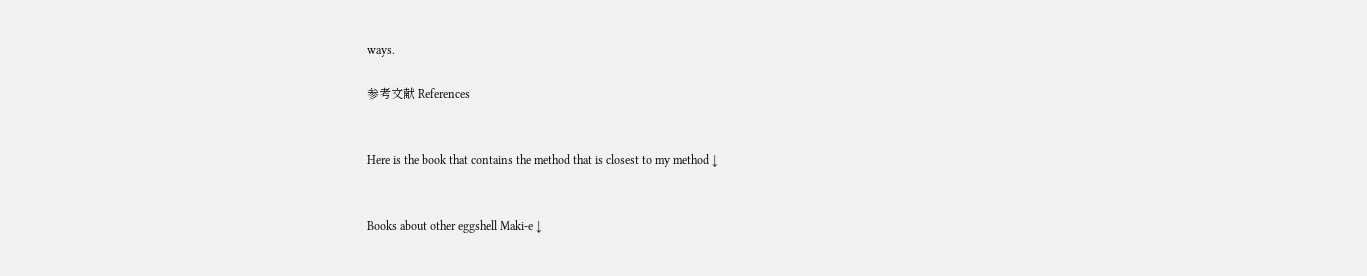ways.

参考文献 References


Here is the book that contains the method that is closest to my method ↓


Books about other eggshell Maki-e ↓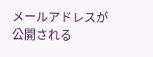メールアドレスが公開される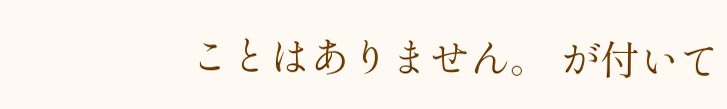ことはありません。 が付いて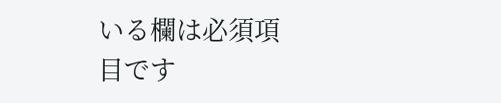いる欄は必須項目です